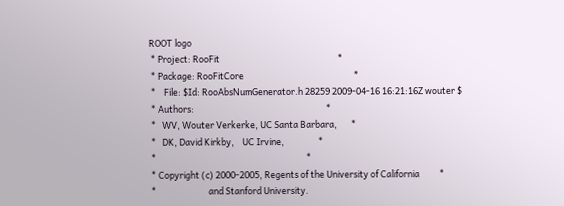ROOT logo
 * Project: RooFit                                                           *
 * Package: RooFitCore                                                       *
 *    File: $Id: RooAbsNumGenerator.h 28259 2009-04-16 16:21:16Z wouter $
 * Authors:                                                                  *
 *   WV, Wouter Verkerke, UC Santa Barbara,       *
 *   DK, David Kirkby,    UC Irvine,                 *
 *                                                                           *
 * Copyright (c) 2000-2005, Regents of the University of California          *
 *                          and Stanford University.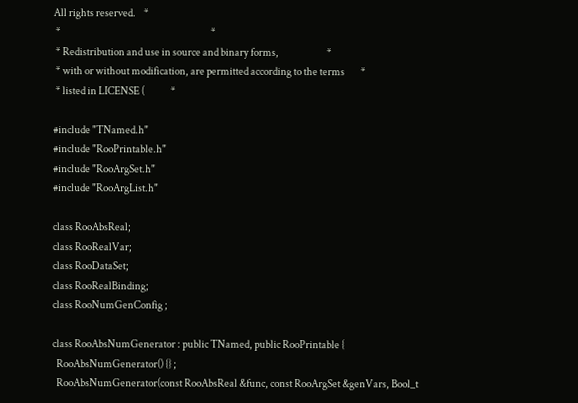All rights reserved.    *
 *                                                                           *
 * Redistribution and use in source and binary forms,                        *
 * with or without modification, are permitted according to the terms        *
 * listed in LICENSE (             *

#include "TNamed.h"
#include "RooPrintable.h"
#include "RooArgSet.h"
#include "RooArgList.h"

class RooAbsReal;
class RooRealVar;
class RooDataSet;
class RooRealBinding;
class RooNumGenConfig ;

class RooAbsNumGenerator : public TNamed, public RooPrintable {
  RooAbsNumGenerator() {} ;
  RooAbsNumGenerator(const RooAbsReal &func, const RooArgSet &genVars, Bool_t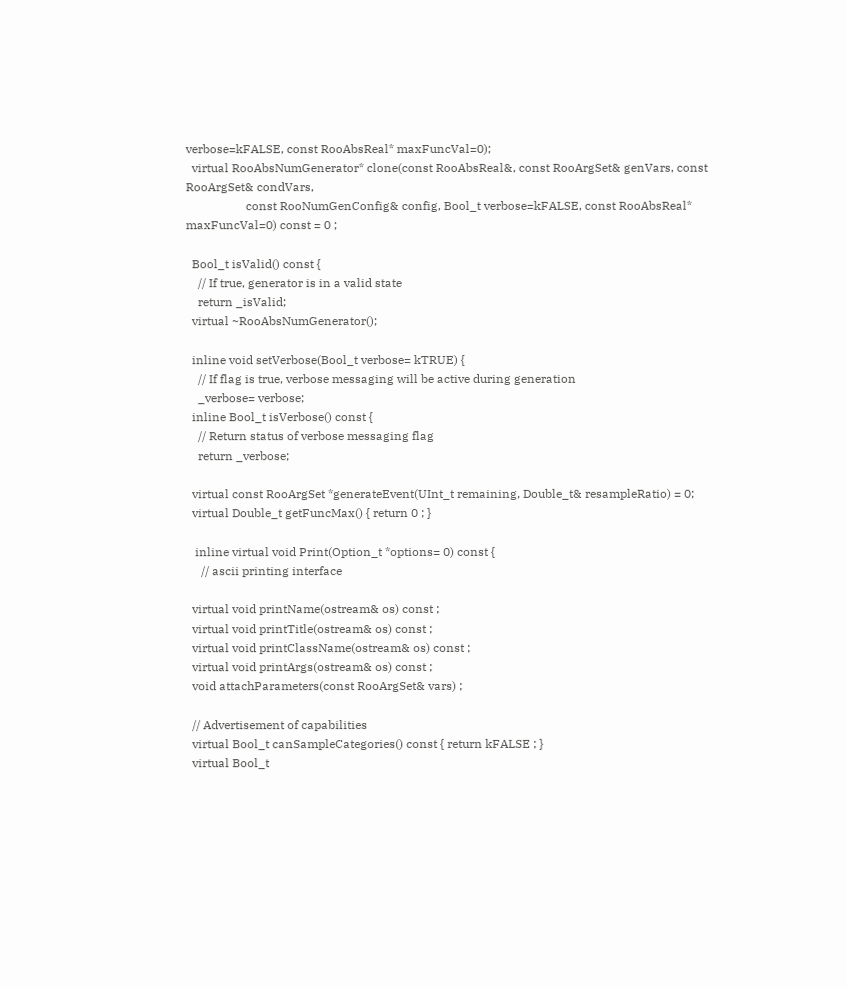verbose=kFALSE, const RooAbsReal* maxFuncVal=0);
  virtual RooAbsNumGenerator* clone(const RooAbsReal&, const RooArgSet& genVars, const RooArgSet& condVars,
                    const RooNumGenConfig& config, Bool_t verbose=kFALSE, const RooAbsReal* maxFuncVal=0) const = 0 ;

  Bool_t isValid() const {
    // If true, generator is in a valid state
    return _isValid;
  virtual ~RooAbsNumGenerator();

  inline void setVerbose(Bool_t verbose= kTRUE) {
    // If flag is true, verbose messaging will be active during generation
    _verbose= verbose;
  inline Bool_t isVerbose() const {
    // Return status of verbose messaging flag
    return _verbose;

  virtual const RooArgSet *generateEvent(UInt_t remaining, Double_t& resampleRatio) = 0;
  virtual Double_t getFuncMax() { return 0 ; }

   inline virtual void Print(Option_t *options= 0) const {
     // ascii printing interface

  virtual void printName(ostream& os) const ;
  virtual void printTitle(ostream& os) const ;
  virtual void printClassName(ostream& os) const ;
  virtual void printArgs(ostream& os) const ;
  void attachParameters(const RooArgSet& vars) ;

  // Advertisement of capabilities
  virtual Bool_t canSampleCategories() const { return kFALSE ; }
  virtual Bool_t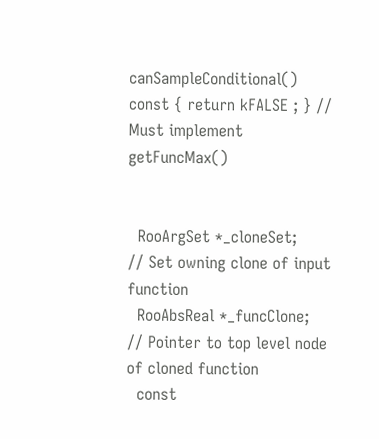canSampleConditional() const { return kFALSE ; } // Must implement getFuncMax()


  RooArgSet *_cloneSet;                // Set owning clone of input function
  RooAbsReal *_funcClone;              // Pointer to top level node of cloned function
  const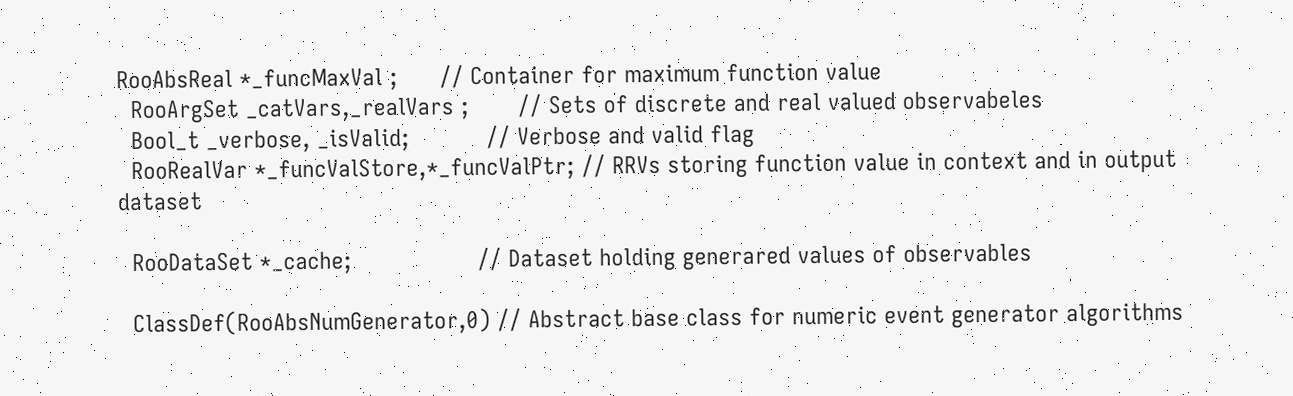RooAbsReal *_funcMaxVal ;      // Container for maximum function value
  RooArgSet _catVars,_realVars ;       // Sets of discrete and real valued observabeles
  Bool_t _verbose, _isValid;           // Verbose and valid flag
  RooRealVar *_funcValStore,*_funcValPtr; // RRVs storing function value in context and in output dataset

  RooDataSet *_cache;                  // Dataset holding generared values of observables

  ClassDef(RooAbsNumGenerator,0) // Abstract base class for numeric event generator algorithms